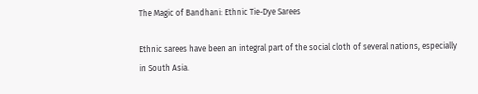The Magic of Bandhani: Ethnic Tie-Dye Sarees

Ethnic sarees have been an integral part of the social cloth of several nations, especially in South Asia.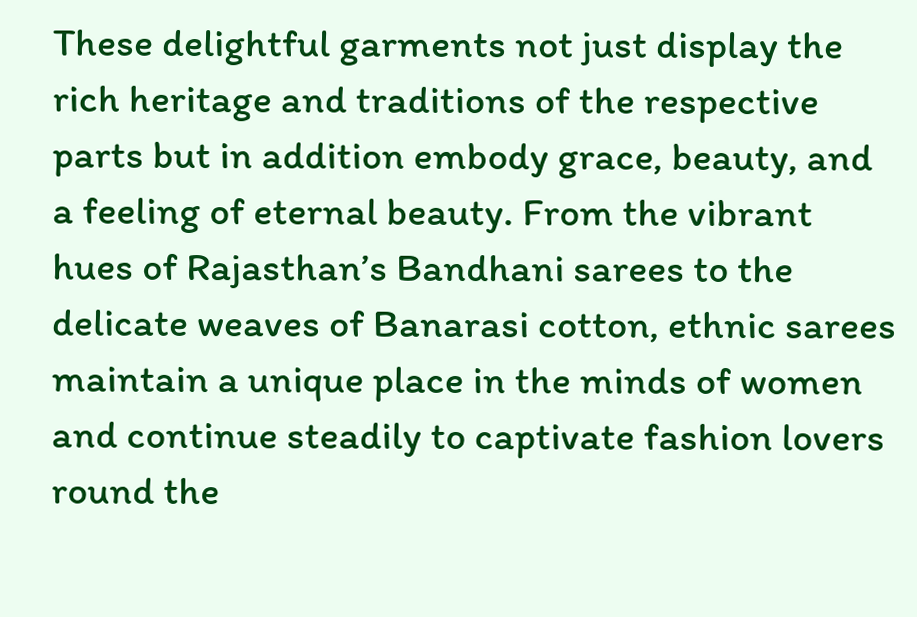These delightful garments not just display the rich heritage and traditions of the respective parts but in addition embody grace, beauty, and a feeling of eternal beauty. From the vibrant hues of Rajasthan’s Bandhani sarees to the delicate weaves of Banarasi cotton, ethnic sarees maintain a unique place in the minds of women and continue steadily to captivate fashion lovers round the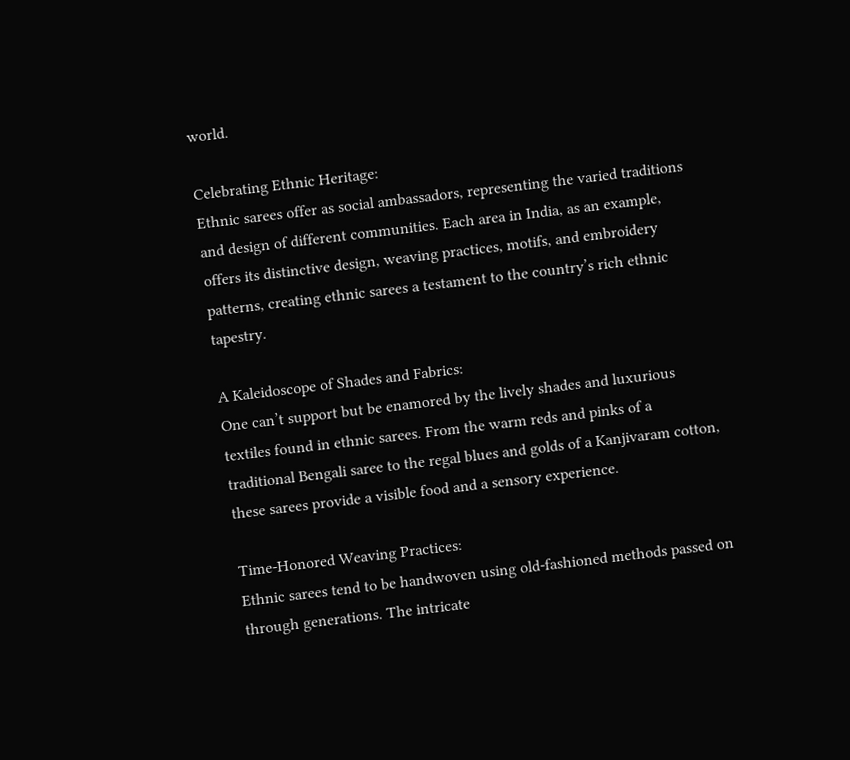world.

Celebrating Ethnic Heritage:
Ethnic sarees offer as social ambassadors, representing the varied traditions and design of different communities. Each area in India, as an example, offers its distinctive design, weaving practices, motifs, and embroidery patterns, creating ethnic sarees a testament to the country’s rich ethnic tapestry.

A Kaleidoscope of Shades and Fabrics:
One can’t support but be enamored by the lively shades and luxurious textiles found in ethnic sarees. From the warm reds and pinks of a traditional Bengali saree to the regal blues and golds of a Kanjivaram cotton, these sarees provide a visible food and a sensory experience.

Time-Honored Weaving Practices:
Ethnic sarees tend to be handwoven using old-fashioned methods passed on through generations. The intricate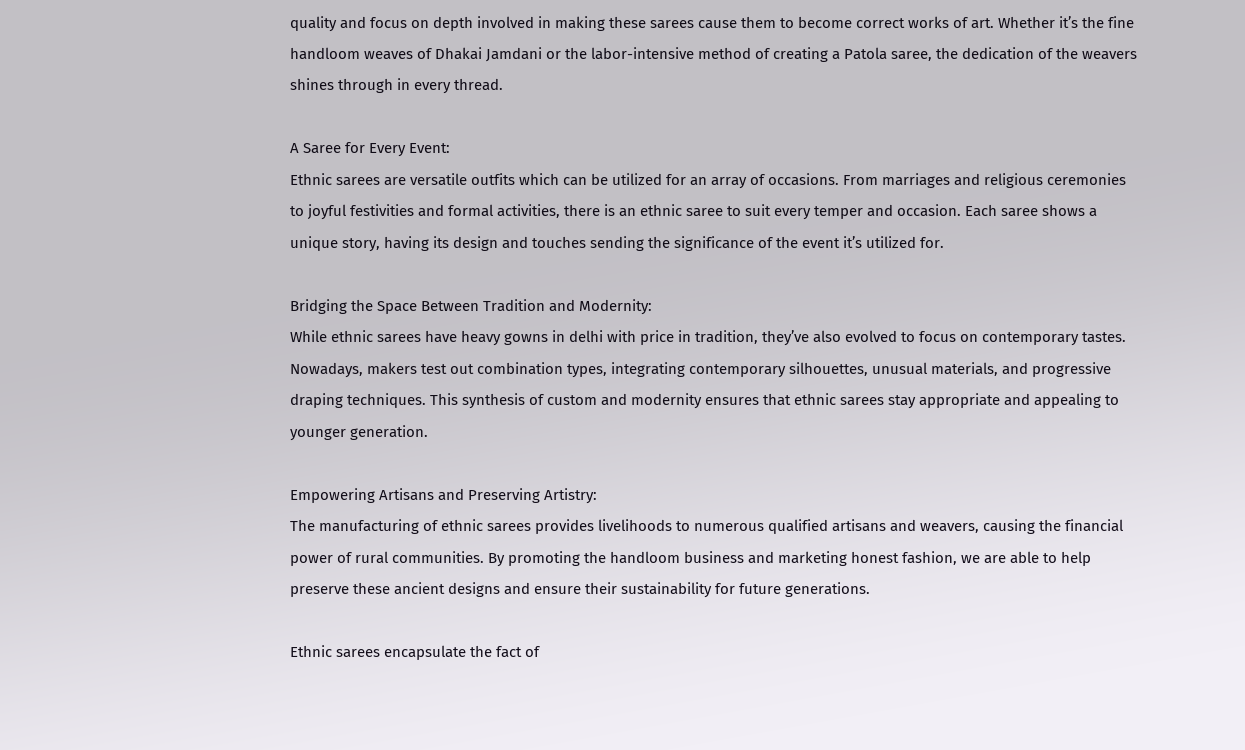quality and focus on depth involved in making these sarees cause them to become correct works of art. Whether it’s the fine handloom weaves of Dhakai Jamdani or the labor-intensive method of creating a Patola saree, the dedication of the weavers shines through in every thread.

A Saree for Every Event:
Ethnic sarees are versatile outfits which can be utilized for an array of occasions. From marriages and religious ceremonies to joyful festivities and formal activities, there is an ethnic saree to suit every temper and occasion. Each saree shows a unique story, having its design and touches sending the significance of the event it’s utilized for.

Bridging the Space Between Tradition and Modernity:
While ethnic sarees have heavy gowns in delhi with price in tradition, they’ve also evolved to focus on contemporary tastes. Nowadays, makers test out combination types, integrating contemporary silhouettes, unusual materials, and progressive draping techniques. This synthesis of custom and modernity ensures that ethnic sarees stay appropriate and appealing to younger generation.

Empowering Artisans and Preserving Artistry:
The manufacturing of ethnic sarees provides livelihoods to numerous qualified artisans and weavers, causing the financial power of rural communities. By promoting the handloom business and marketing honest fashion, we are able to help preserve these ancient designs and ensure their sustainability for future generations.

Ethnic sarees encapsulate the fact of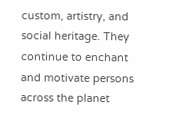custom, artistry, and social heritage. They continue to enchant and motivate persons across the planet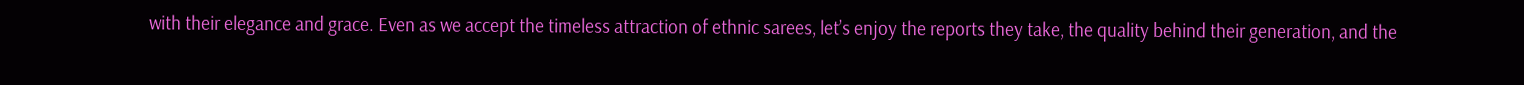with their elegance and grace. Even as we accept the timeless attraction of ethnic sarees, let’s enjoy the reports they take, the quality behind their generation, and the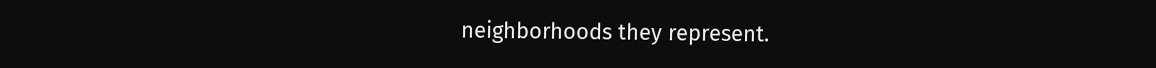neighborhoods they represent.